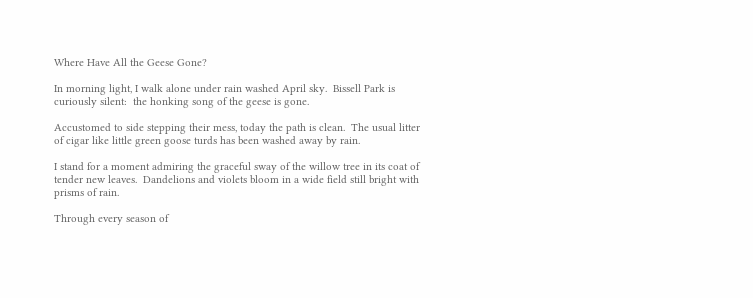Where Have All the Geese Gone?

In morning light, I walk alone under rain washed April sky.  Bissell Park is curiously silent:  the honking song of the geese is gone.

Accustomed to side stepping their mess, today the path is clean.  The usual litter of cigar like little green goose turds has been washed away by rain.

I stand for a moment admiring the graceful sway of the willow tree in its coat of tender new leaves.  Dandelions and violets bloom in a wide field still bright with prisms of rain.

Through every season of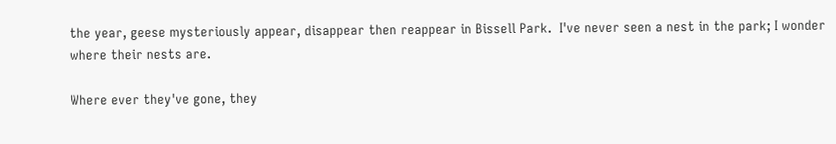the year, geese mysteriously appear, disappear then reappear in Bissell Park.  I've never seen a nest in the park; I wonder where their nests are.

Where ever they've gone, they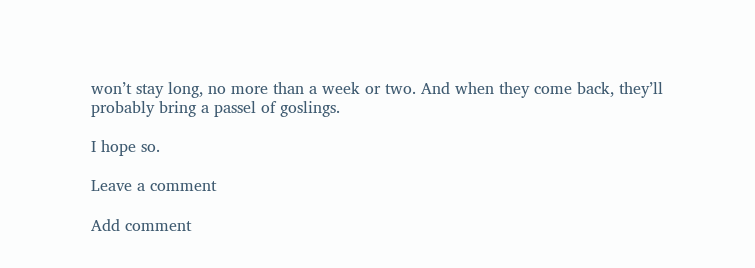won’t stay long, no more than a week or two. And when they come back, they’ll probably bring a passel of goslings.

I hope so.

Leave a comment

Add comment